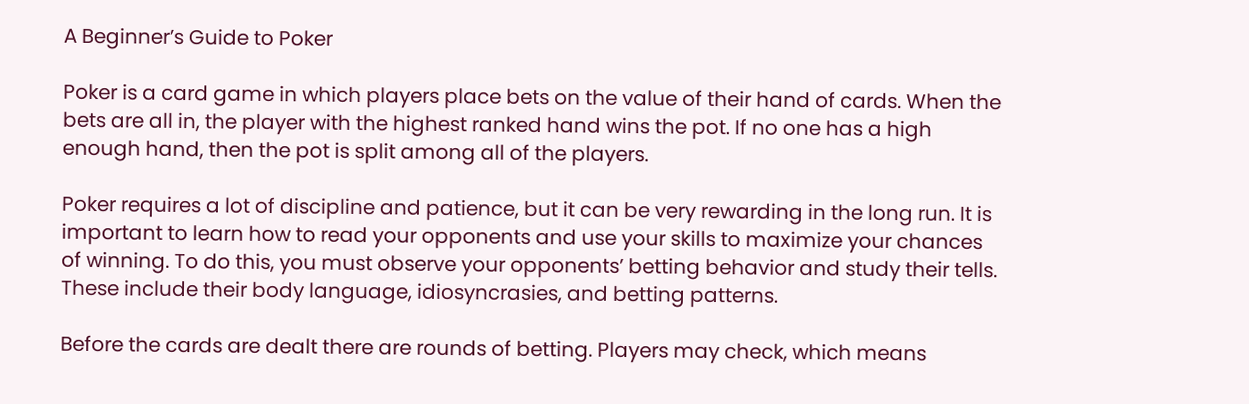A Beginner’s Guide to Poker

Poker is a card game in which players place bets on the value of their hand of cards. When the bets are all in, the player with the highest ranked hand wins the pot. If no one has a high enough hand, then the pot is split among all of the players.

Poker requires a lot of discipline and patience, but it can be very rewarding in the long run. It is important to learn how to read your opponents and use your skills to maximize your chances of winning. To do this, you must observe your opponents’ betting behavior and study their tells. These include their body language, idiosyncrasies, and betting patterns.

Before the cards are dealt there are rounds of betting. Players may check, which means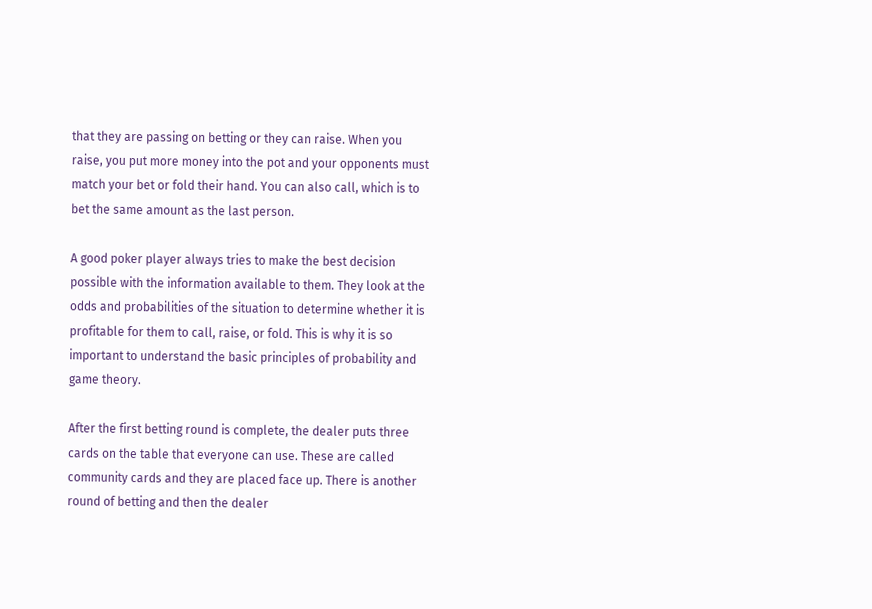that they are passing on betting or they can raise. When you raise, you put more money into the pot and your opponents must match your bet or fold their hand. You can also call, which is to bet the same amount as the last person.

A good poker player always tries to make the best decision possible with the information available to them. They look at the odds and probabilities of the situation to determine whether it is profitable for them to call, raise, or fold. This is why it is so important to understand the basic principles of probability and game theory.

After the first betting round is complete, the dealer puts three cards on the table that everyone can use. These are called community cards and they are placed face up. There is another round of betting and then the dealer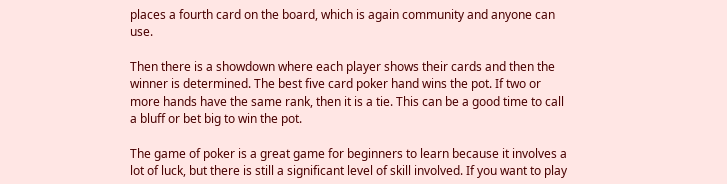places a fourth card on the board, which is again community and anyone can use.

Then there is a showdown where each player shows their cards and then the winner is determined. The best five card poker hand wins the pot. If two or more hands have the same rank, then it is a tie. This can be a good time to call a bluff or bet big to win the pot.

The game of poker is a great game for beginners to learn because it involves a lot of luck, but there is still a significant level of skill involved. If you want to play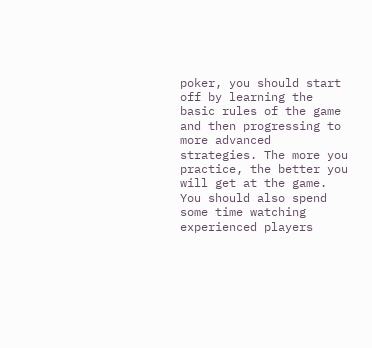poker, you should start off by learning the basic rules of the game and then progressing to more advanced strategies. The more you practice, the better you will get at the game. You should also spend some time watching experienced players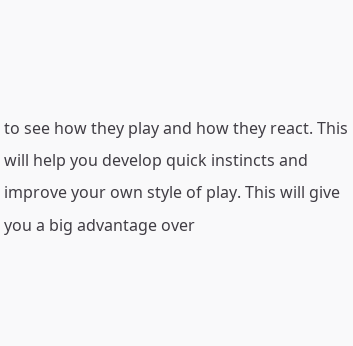to see how they play and how they react. This will help you develop quick instincts and improve your own style of play. This will give you a big advantage over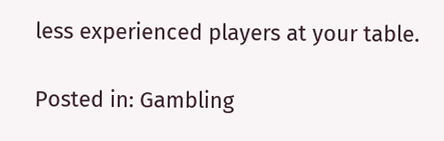less experienced players at your table.

Posted in: Gambling